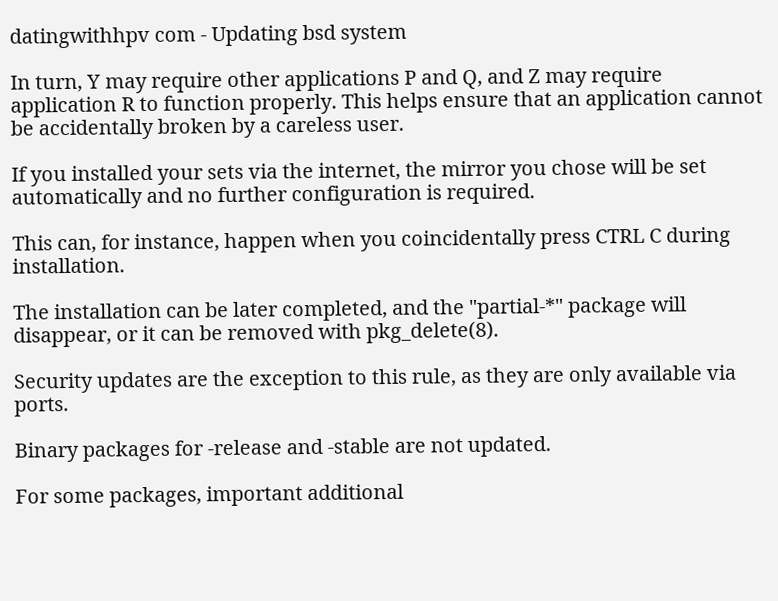datingwithhpv com - Updating bsd system

In turn, Y may require other applications P and Q, and Z may require application R to function properly. This helps ensure that an application cannot be accidentally broken by a careless user.

If you installed your sets via the internet, the mirror you chose will be set automatically and no further configuration is required.

This can, for instance, happen when you coincidentally press CTRL C during installation.

The installation can be later completed, and the "partial-*" package will disappear, or it can be removed with pkg_delete(8).

Security updates are the exception to this rule, as they are only available via ports.

Binary packages for -release and -stable are not updated.

For some packages, important additional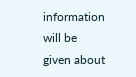information will be given about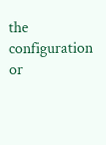the configuration or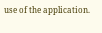use of the application.